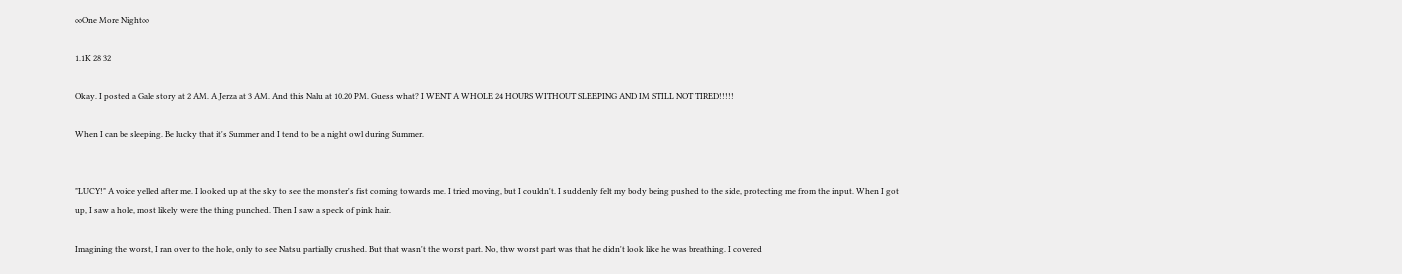∞One More Night∞

1.1K 28 32

Okay. I posted a Gale story at 2 AM. A Jerza at 3 AM. And this Nalu at 10.20 PM. Guess what? I WENT A WHOLE 24 HOURS WITHOUT SLEEPING AND IM STILL NOT TIRED!!!!!

When I can be sleeping. Be lucky that it's Summer and I tend to be a night owl during Summer.


"LUCY!" A voice yelled after me. I looked up at the sky to see the monster's fist coming towards me. I tried moving, but I couldn't. I suddenly felt my body being pushed to the side, protecting me from the input. When I got up, I saw a hole, most likely were the thing punched. Then I saw a speck of pink hair.

Imagining the worst, I ran over to the hole, only to see Natsu partially crushed. But that wasn't the worst part. No, thw worst part was that he didn't look like he was breathing. I covered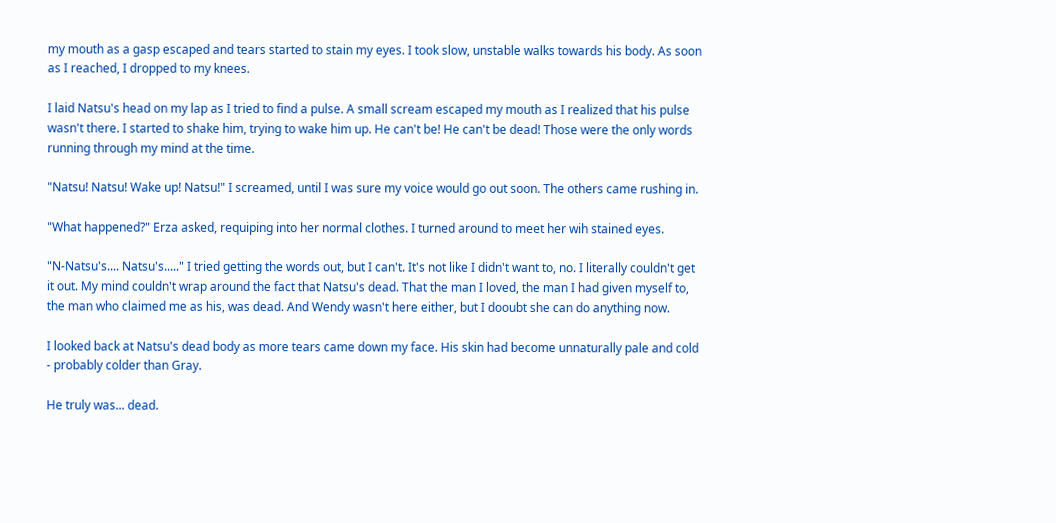my mouth as a gasp escaped and tears started to stain my eyes. I took slow, unstable walks towards his body. As soon as I reached, I dropped to my knees.

I laid Natsu's head on my lap as I tried to find a pulse. A small scream escaped my mouth as I realized that his pulse wasn't there. I started to shake him, trying to wake him up. He can't be! He can't be dead! Those were the only words running through my mind at the time.

"Natsu! Natsu! Wake up! Natsu!" I screamed, until I was sure my voice would go out soon. The others came rushing in.

"What happened?" Erza asked, requiping into her normal clothes. I turned around to meet her wih stained eyes.

"N-Natsu's.... Natsu's....." I tried getting the words out, but I can't. It's not like I didn't want to, no. I literally couldn't get it out. My mind couldn't wrap around the fact that Natsu's dead. That the man I loved, the man I had given myself to, the man who claimed me as his, was dead. And Wendy wasn't here either, but I dooubt she can do anything now.

I looked back at Natsu's dead body as more tears came down my face. His skin had become unnaturally pale and cold - probably colder than Gray.

He truly was... dead.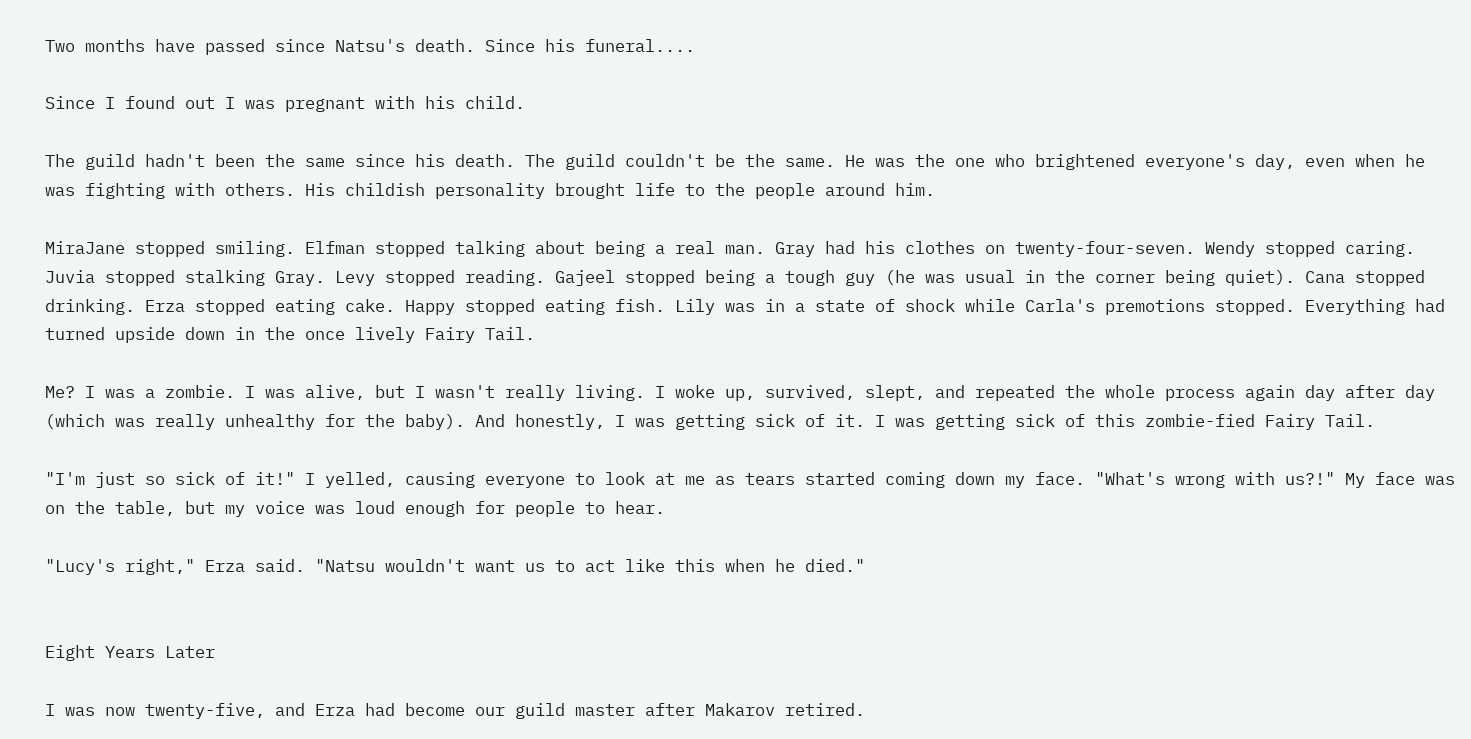Two months have passed since Natsu's death. Since his funeral....

Since I found out I was pregnant with his child.

The guild hadn't been the same since his death. The guild couldn't be the same. He was the one who brightened everyone's day, even when he was fighting with others. His childish personality brought life to the people around him.

MiraJane stopped smiling. Elfman stopped talking about being a real man. Gray had his clothes on twenty-four-seven. Wendy stopped caring. Juvia stopped stalking Gray. Levy stopped reading. Gajeel stopped being a tough guy (he was usual in the corner being quiet). Cana stopped drinking. Erza stopped eating cake. Happy stopped eating fish. Lily was in a state of shock while Carla's premotions stopped. Everything had turned upside down in the once lively Fairy Tail.

Me? I was a zombie. I was alive, but I wasn't really living. I woke up, survived, slept, and repeated the whole process again day after day (which was really unhealthy for the baby). And honestly, I was getting sick of it. I was getting sick of this zombie-fied Fairy Tail.

"I'm just so sick of it!" I yelled, causing everyone to look at me as tears started coming down my face. "What's wrong with us?!" My face was on the table, but my voice was loud enough for people to hear.

"Lucy's right," Erza said. "Natsu wouldn't want us to act like this when he died."


Eight Years Later

I was now twenty-five, and Erza had become our guild master after Makarov retired.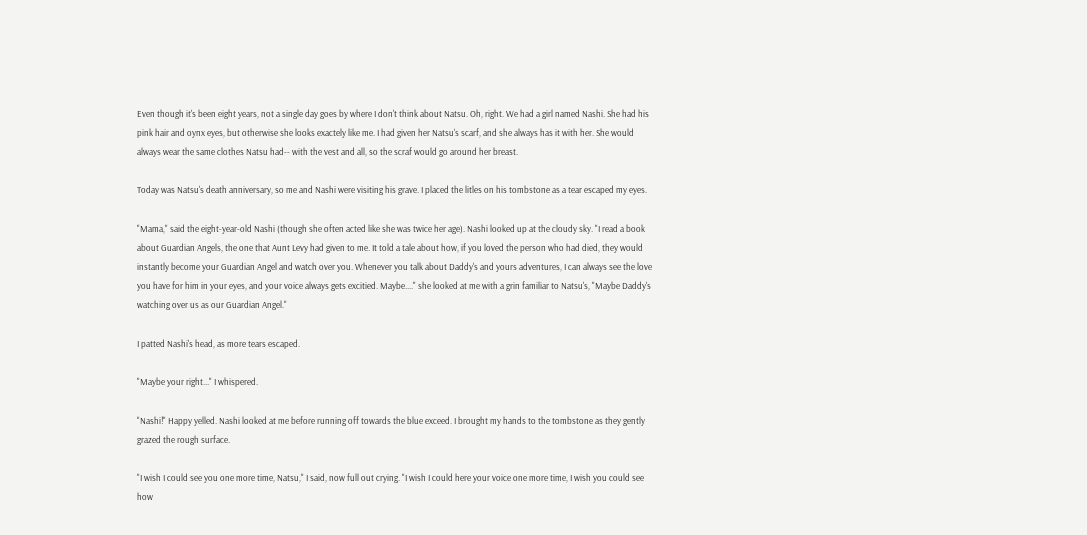Even though it's been eight years, not a single day goes by where I don't think about Natsu. Oh, right. We had a girl named Nashi. She had his pink hair and oynx eyes, but otherwise she looks exactely like me. I had given her Natsu's scarf, and she always has it with her. She would always wear the same clothes Natsu had-- with the vest and all, so the scraf would go around her breast.

Today was Natsu's death anniversary, so me and Nashi were visiting his grave. I placed the litles on his tombstone as a tear escaped my eyes.

"Mama," said the eight-year-old Nashi (though she often acted like she was twice her age). Nashi looked up at the cloudy sky. "I read a book about Guardian Angels, the one that Aunt Levy had given to me. It told a tale about how, if you loved the person who had died, they would instantly become your Guardian Angel and watch over you. Whenever you talk about Daddy's and yours adventures, I can always see the love you have for him in your eyes, and your voice always gets excitied. Maybe...." she looked at me with a grin familiar to Natsu's, "Maybe Daddy's watching over us as our Guardian Angel."

I patted Nashi's head, as more tears escaped.

"Maybe your right..." I whispered.

"Nashi!" Happy yelled. Nashi looked at me before running off towards the blue exceed. I brought my hands to the tombstone as they gently grazed the rough surface.

"I wish I could see you one more time, Natsu," I said, now full out crying. "I wish I could here your voice one more time, I wish you could see how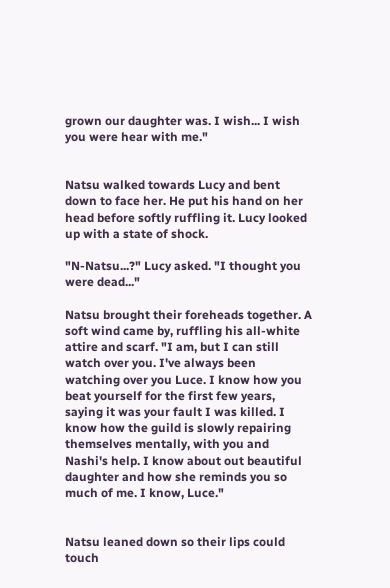grown our daughter was. I wish... I wish you were hear with me."


Natsu walked towards Lucy and bent down to face her. He put his hand on her head before softly ruffling it. Lucy looked up with a state of shock.

"N-Natsu...?" Lucy asked. "I thought you were dead..."

Natsu brought their foreheads together. A soft wind came by, ruffling his all-white attire and scarf. "I am, but I can still watch over you. I've always been watching over you Luce. I know how you beat yourself for the first few years, saying it was your fault I was killed. I know how the guild is slowly repairing themselves mentally, with you and Nashi's help. I know about out beautiful daughter and how she reminds you so much of me. I know, Luce."


Natsu leaned down so their lips could touch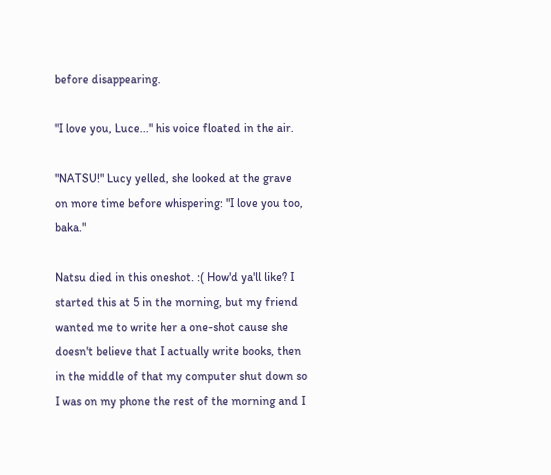before disappearing.

"I love you, Luce..." his voice floated in the air.

"NATSU!" Lucy yelled, she looked at the grave on more time before whispering: "I love you too, baka."

Natsu died in this oneshot. :( How'd ya'll like? I started this at 5 in the morning, but my friend wanted me to write her a one-shot cause she doesn't believe that I actually write books, then in the middle of that my computer shut down so I was on my phone the rest of the morning and I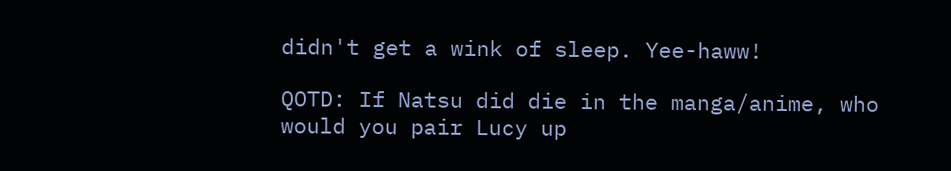didn't get a wink of sleep. Yee-haww!

QOTD: If Natsu did die in the manga/anime, who would you pair Lucy up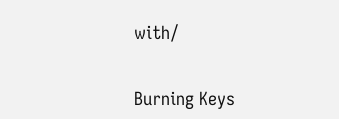with/


Burning Keys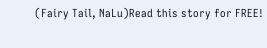(Fairy Tail, NaLu)Read this story for FREE!